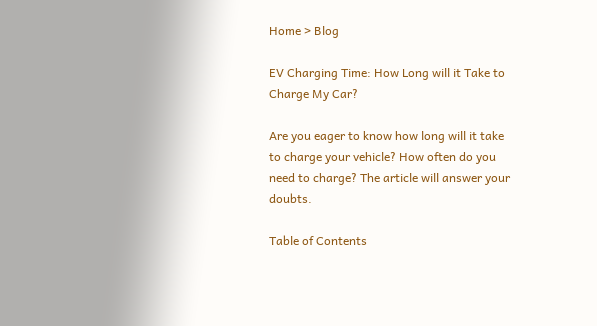Home > Blog

EV Charging Time: How Long will it Take to Charge My Car?

Are you eager to know how long will it take to charge your vehicle? How often do you need to charge? The article will answer your doubts.

Table of Contents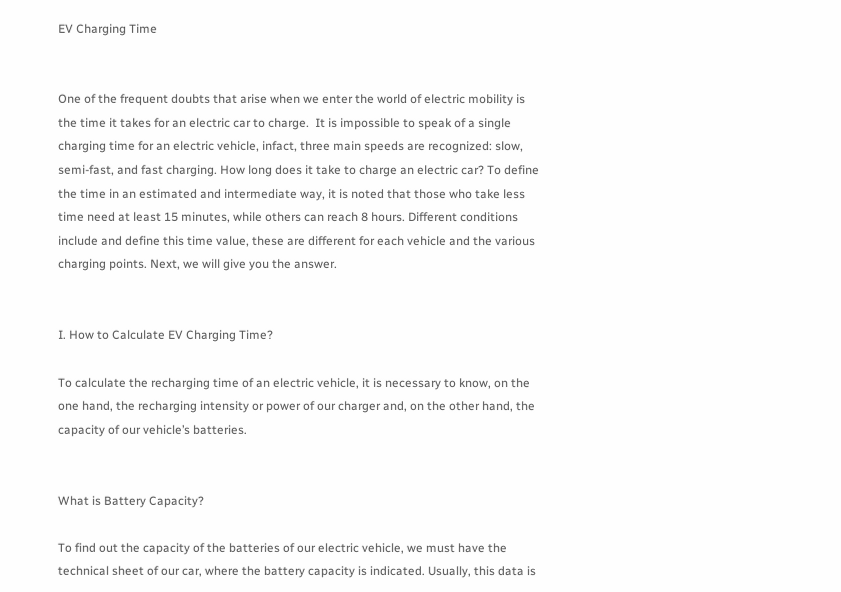EV Charging Time


One of the frequent doubts that arise when we enter the world of electric mobility is the time it takes for an electric car to charge.  It is impossible to speak of a single charging time for an electric vehicle, infact, three main speeds are recognized: slow, semi-fast, and fast charging. How long does it take to charge an electric car? To define the time in an estimated and intermediate way, it is noted that those who take less time need at least 15 minutes, while others can reach 8 hours. Different conditions include and define this time value, these are different for each vehicle and the various charging points. Next, we will give you the answer.


I. How to Calculate EV Charging Time?

To calculate the recharging time of an electric vehicle, it is necessary to know, on the one hand, the recharging intensity or power of our charger and, on the other hand, the capacity of our vehicle’s batteries.


What is Battery Capacity?

To find out the capacity of the batteries of our electric vehicle, we must have the technical sheet of our car, where the battery capacity is indicated. Usually, this data is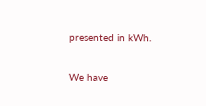presented in kWh.

We have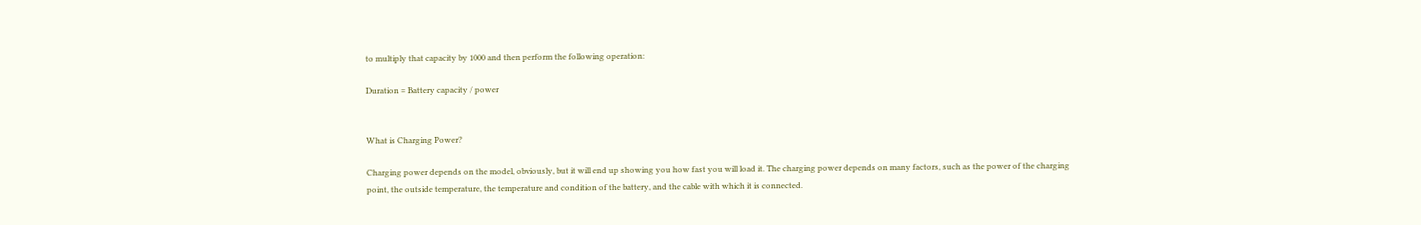to multiply that capacity by 1000 and then perform the following operation:

Duration = Battery capacity / power


What is Charging Power?

Charging power depends on the model, obviously, but it will end up showing you how fast you will load it. The charging power depends on many factors, such as the power of the charging point, the outside temperature, the temperature and condition of the battery, and the cable with which it is connected.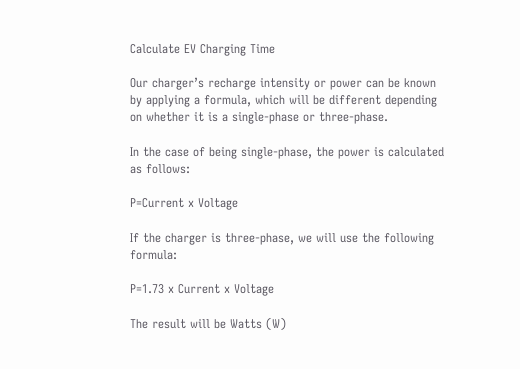Calculate EV Charging Time

Our charger’s recharge intensity or power can be known by applying a formula, which will be different depending on whether it is a single-phase or three-phase.

In the case of being single-phase, the power is calculated as follows:

P=Current x Voltage

If the charger is three-phase, we will use the following formula:

P=1.73 x Current x Voltage

The result will be Watts (W)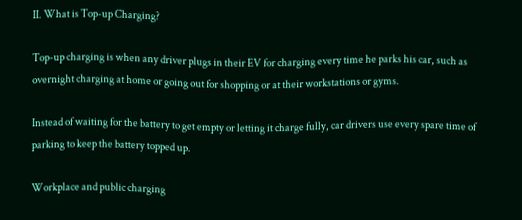II. What is Top-up Charging?

Top-up charging is when any driver plugs in their EV for charging every time he parks his car, such as overnight charging at home or going out for shopping or at their workstations or gyms.

Instead of waiting for the battery to get empty or letting it charge fully, car drivers use every spare time of parking to keep the battery topped up.

Workplace and public charging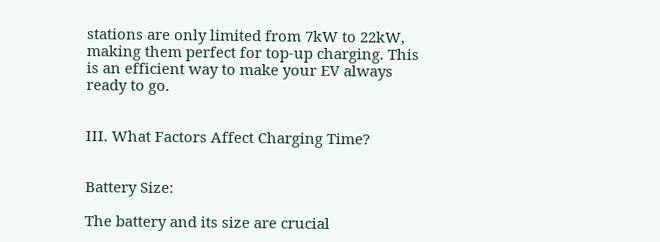stations are only limited from 7kW to 22kW, making them perfect for top-up charging. This is an efficient way to make your EV always ready to go.


III. What Factors Affect Charging Time?


Battery Size:

The battery and its size are crucial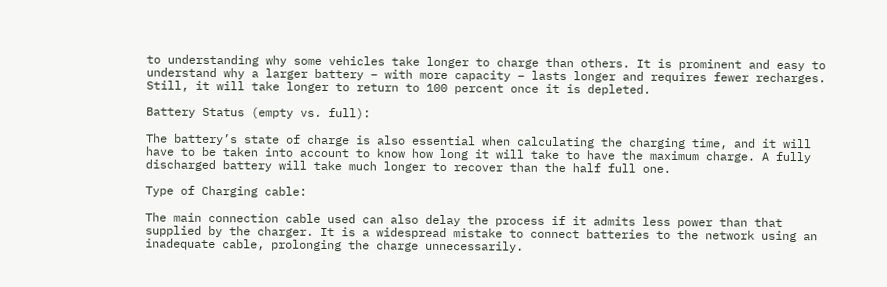to understanding why some vehicles take longer to charge than others. It is prominent and easy to understand why a larger battery – with more capacity – lasts longer and requires fewer recharges. Still, it will take longer to return to 100 percent once it is depleted.

Battery Status (empty vs. full):

The battery’s state of charge is also essential when calculating the charging time, and it will have to be taken into account to know how long it will take to have the maximum charge. A fully discharged battery will take much longer to recover than the half full one.

Type of Charging cable:

The main connection cable used can also delay the process if it admits less power than that supplied by the charger. It is a widespread mistake to connect batteries to the network using an inadequate cable, prolonging the charge unnecessarily.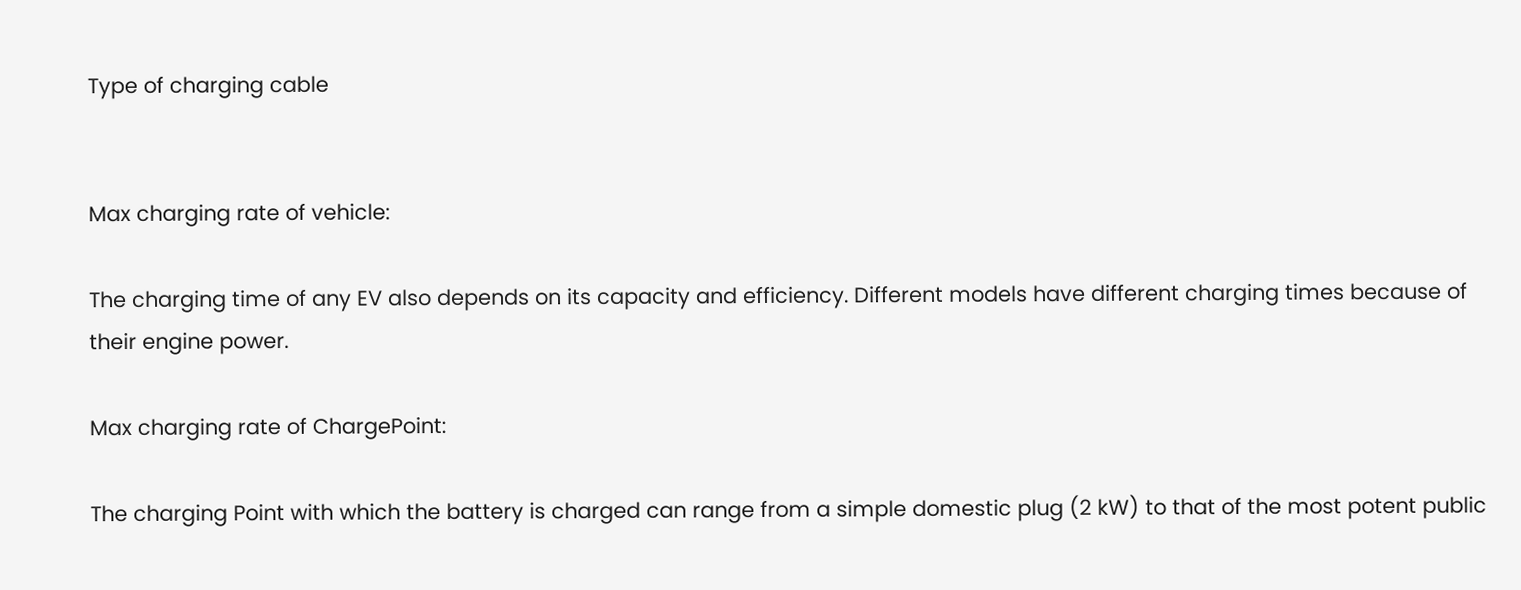Type of charging cable


Max charging rate of vehicle:

The charging time of any EV also depends on its capacity and efficiency. Different models have different charging times because of their engine power.

Max charging rate of ChargePoint:

The charging Point with which the battery is charged can range from a simple domestic plug (2 kW) to that of the most potent public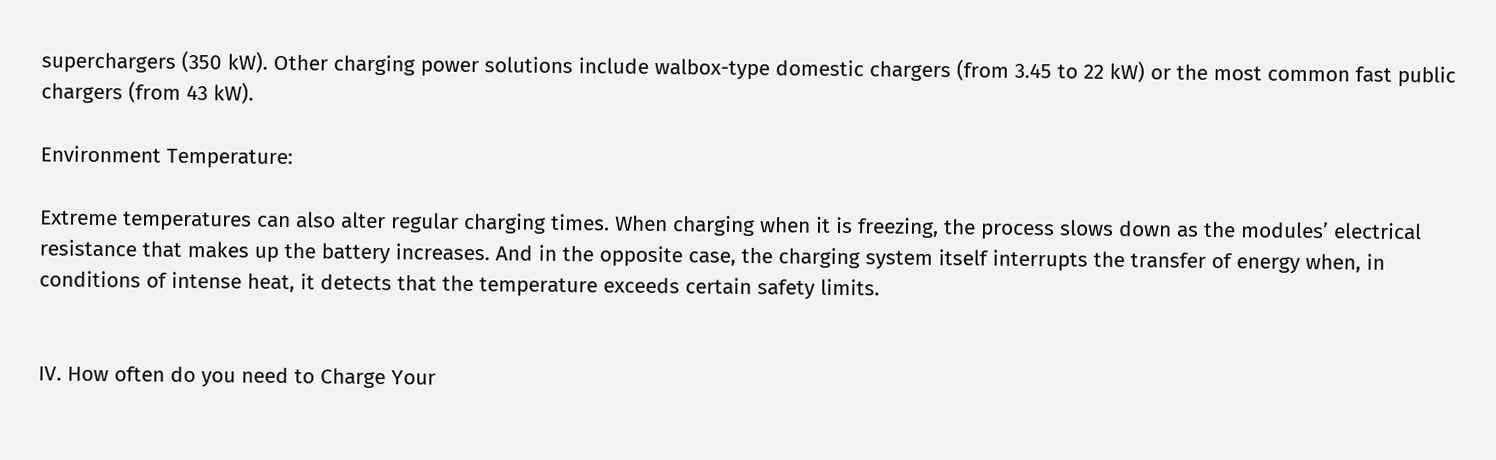superchargers (350 kW). Other charging power solutions include walbox-type domestic chargers (from 3.45 to 22 kW) or the most common fast public chargers (from 43 kW).

Environment Temperature:

Extreme temperatures can also alter regular charging times. When charging when it is freezing, the process slows down as the modules’ electrical resistance that makes up the battery increases. And in the opposite case, the charging system itself interrupts the transfer of energy when, in conditions of intense heat, it detects that the temperature exceeds certain safety limits.


IV. How often do you need to Charge Your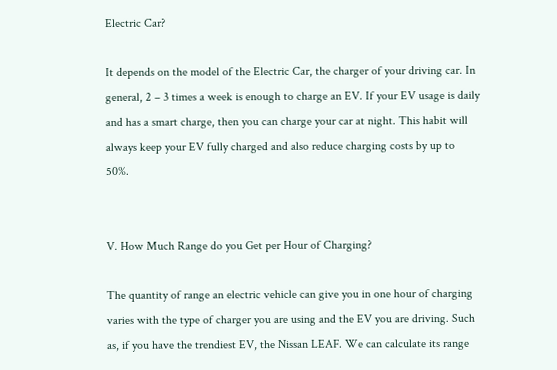Electric Car?

It depends on the model of the Electric Car, the charger of your driving car. In general, 2 – 3 times a week is enough to charge an EV. If your EV usage is daily and has a smart charge, then you can charge your car at night. This habit will always keep your EV fully charged and also reduce charging costs by up to 50%.


V. How Much Range do you Get per Hour of Charging?

The quantity of range an electric vehicle can give you in one hour of charging varies with the type of charger you are using and the EV you are driving. Such as, if you have the trendiest EV, the Nissan LEAF. We can calculate its range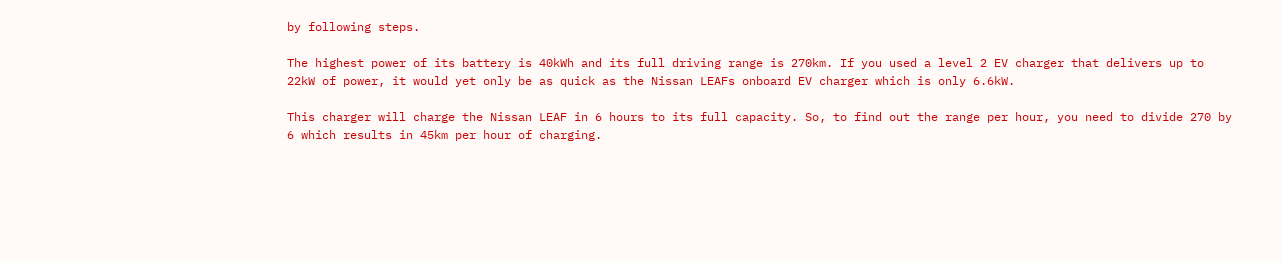by following steps.

The highest power of its battery is 40kWh and its full driving range is 270km. If you used a level 2 EV charger that delivers up to 22kW of power, it would yet only be as quick as the Nissan LEAFs onboard EV charger which is only 6.6kW.

This charger will charge the Nissan LEAF in 6 hours to its full capacity. So, to find out the range per hour, you need to divide 270 by 6 which results in 45km per hour of charging.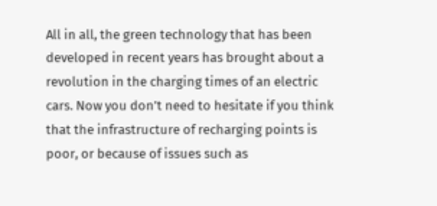All in all, the green technology that has been developed in recent years has brought about a revolution in the charging times of an electric cars. Now you don’t need to hesitate if you think that the infrastructure of recharging points is poor, or because of issues such as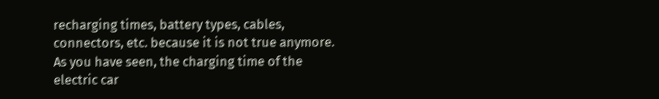recharging times, battery types, cables, connectors, etc. because it is not true anymore. As you have seen, the charging time of the electric car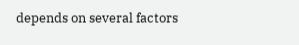depends on several factors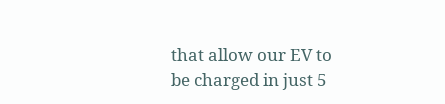that allow our EV to be charged in just 5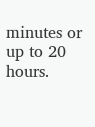minutes or up to 20 hours.